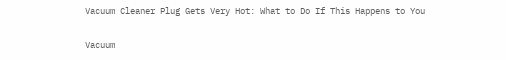Vacuum Cleaner Plug Gets Very Hot: What to Do If This Happens to You

Vacuum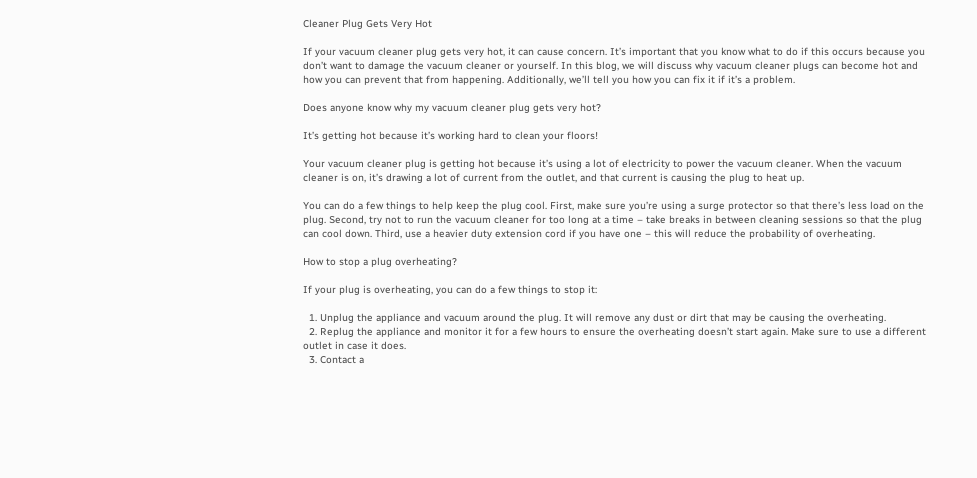Cleaner Plug Gets Very Hot

If your vacuum cleaner plug gets very hot, it can cause concern. It’s important that you know what to do if this occurs because you don’t want to damage the vacuum cleaner or yourself. In this blog, we will discuss why vacuum cleaner plugs can become hot and how you can prevent that from happening. Additionally, we’ll tell you how you can fix it if it’s a problem.

Does anyone know why my vacuum cleaner plug gets very hot?

It’s getting hot because it’s working hard to clean your floors!

Your vacuum cleaner plug is getting hot because it’s using a lot of electricity to power the vacuum cleaner. When the vacuum cleaner is on, it’s drawing a lot of current from the outlet, and that current is causing the plug to heat up.

You can do a few things to help keep the plug cool. First, make sure you’re using a surge protector so that there’s less load on the plug. Second, try not to run the vacuum cleaner for too long at a time – take breaks in between cleaning sessions so that the plug can cool down. Third, use a heavier duty extension cord if you have one – this will reduce the probability of overheating.

How to stop a plug overheating?

If your plug is overheating, you can do a few things to stop it:

  1. Unplug the appliance and vacuum around the plug. It will remove any dust or dirt that may be causing the overheating.
  2. Replug the appliance and monitor it for a few hours to ensure the overheating doesn’t start again. Make sure to use a different outlet in case it does.
  3. Contact a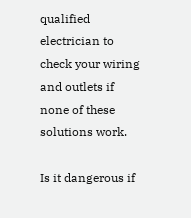qualified electrician to check your wiring and outlets if none of these solutions work.

Is it dangerous if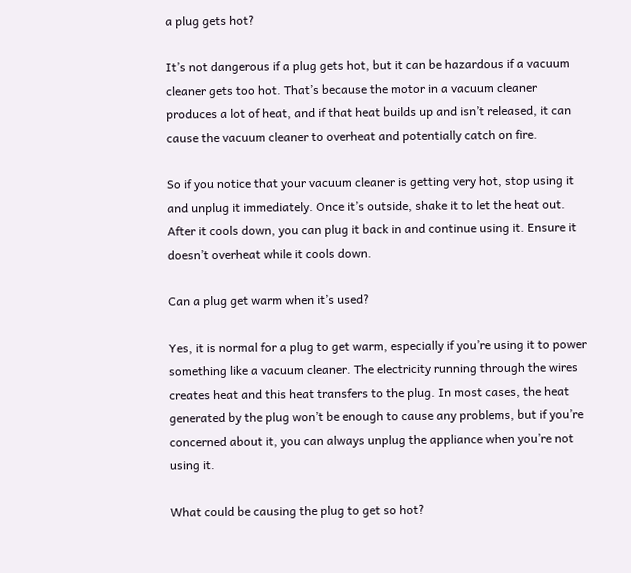a plug gets hot?

It’s not dangerous if a plug gets hot, but it can be hazardous if a vacuum cleaner gets too hot. That’s because the motor in a vacuum cleaner produces a lot of heat, and if that heat builds up and isn’t released, it can cause the vacuum cleaner to overheat and potentially catch on fire.

So if you notice that your vacuum cleaner is getting very hot, stop using it and unplug it immediately. Once it’s outside, shake it to let the heat out. After it cools down, you can plug it back in and continue using it. Ensure it doesn’t overheat while it cools down.

Can a plug get warm when it’s used?

Yes, it is normal for a plug to get warm, especially if you’re using it to power something like a vacuum cleaner. The electricity running through the wires creates heat and this heat transfers to the plug. In most cases, the heat generated by the plug won’t be enough to cause any problems, but if you’re concerned about it, you can always unplug the appliance when you’re not using it.

What could be causing the plug to get so hot?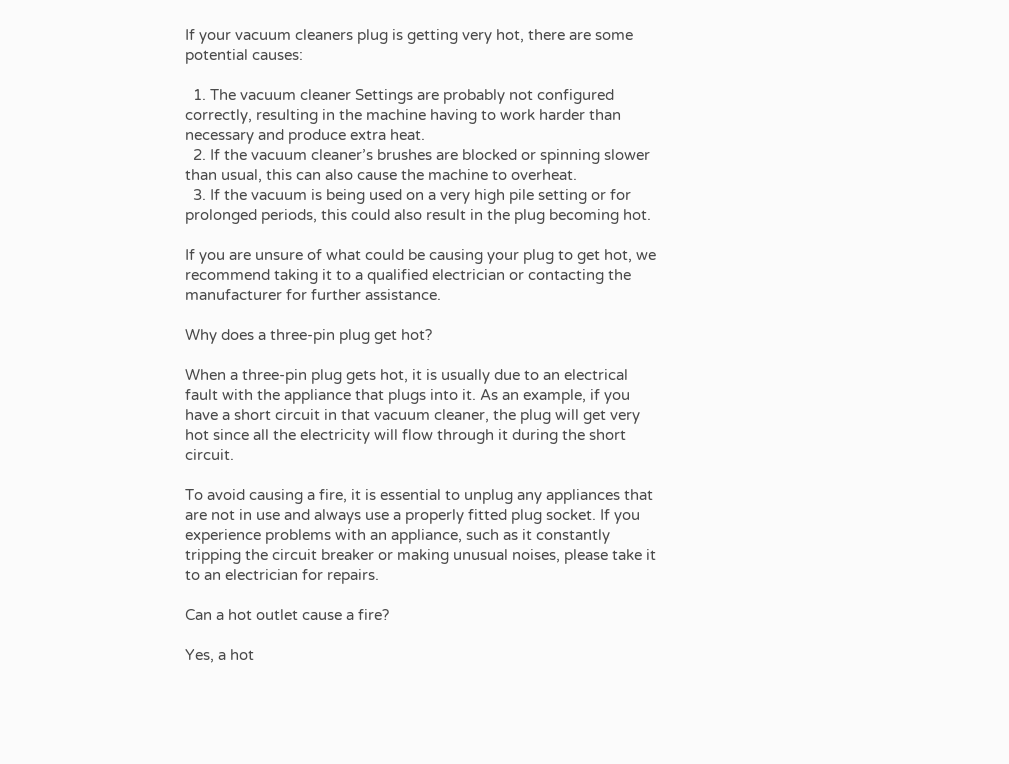If your vacuum cleaners plug is getting very hot, there are some potential causes:

  1. The vacuum cleaner Settings are probably not configured correctly, resulting in the machine having to work harder than necessary and produce extra heat.
  2. If the vacuum cleaner’s brushes are blocked or spinning slower than usual, this can also cause the machine to overheat.
  3. If the vacuum is being used on a very high pile setting or for prolonged periods, this could also result in the plug becoming hot.

If you are unsure of what could be causing your plug to get hot, we recommend taking it to a qualified electrician or contacting the manufacturer for further assistance.

Why does a three-pin plug get hot?

When a three-pin plug gets hot, it is usually due to an electrical fault with the appliance that plugs into it. As an example, if you have a short circuit in that vacuum cleaner, the plug will get very hot since all the electricity will flow through it during the short circuit.

To avoid causing a fire, it is essential to unplug any appliances that are not in use and always use a properly fitted plug socket. If you experience problems with an appliance, such as it constantly tripping the circuit breaker or making unusual noises, please take it to an electrician for repairs.

Can a hot outlet cause a fire?

Yes, a hot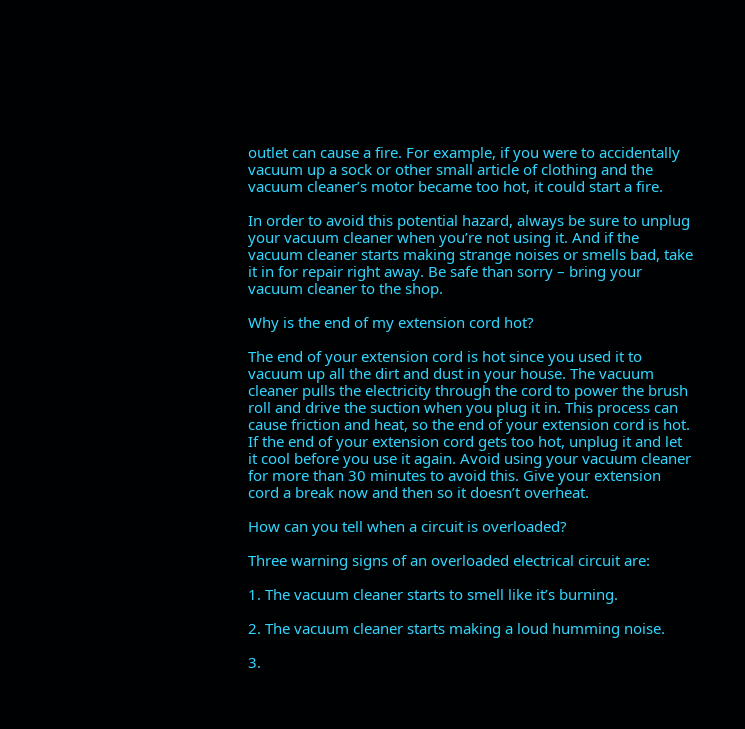outlet can cause a fire. For example, if you were to accidentally vacuum up a sock or other small article of clothing and the vacuum cleaner’s motor became too hot, it could start a fire.

In order to avoid this potential hazard, always be sure to unplug your vacuum cleaner when you’re not using it. And if the vacuum cleaner starts making strange noises or smells bad, take it in for repair right away. Be safe than sorry – bring your vacuum cleaner to the shop.

Why is the end of my extension cord hot?

The end of your extension cord is hot since you used it to vacuum up all the dirt and dust in your house. The vacuum cleaner pulls the electricity through the cord to power the brush roll and drive the suction when you plug it in. This process can cause friction and heat, so the end of your extension cord is hot. If the end of your extension cord gets too hot, unplug it and let it cool before you use it again. Avoid using your vacuum cleaner for more than 30 minutes to avoid this. Give your extension cord a break now and then so it doesn’t overheat.

How can you tell when a circuit is overloaded?

Three warning signs of an overloaded electrical circuit are:

1. The vacuum cleaner starts to smell like it’s burning.

2. The vacuum cleaner starts making a loud humming noise.

3.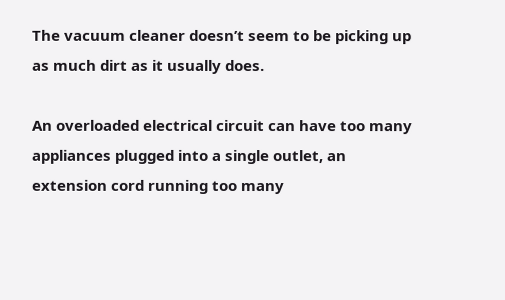The vacuum cleaner doesn’t seem to be picking up as much dirt as it usually does.

An overloaded electrical circuit can have too many appliances plugged into a single outlet, an extension cord running too many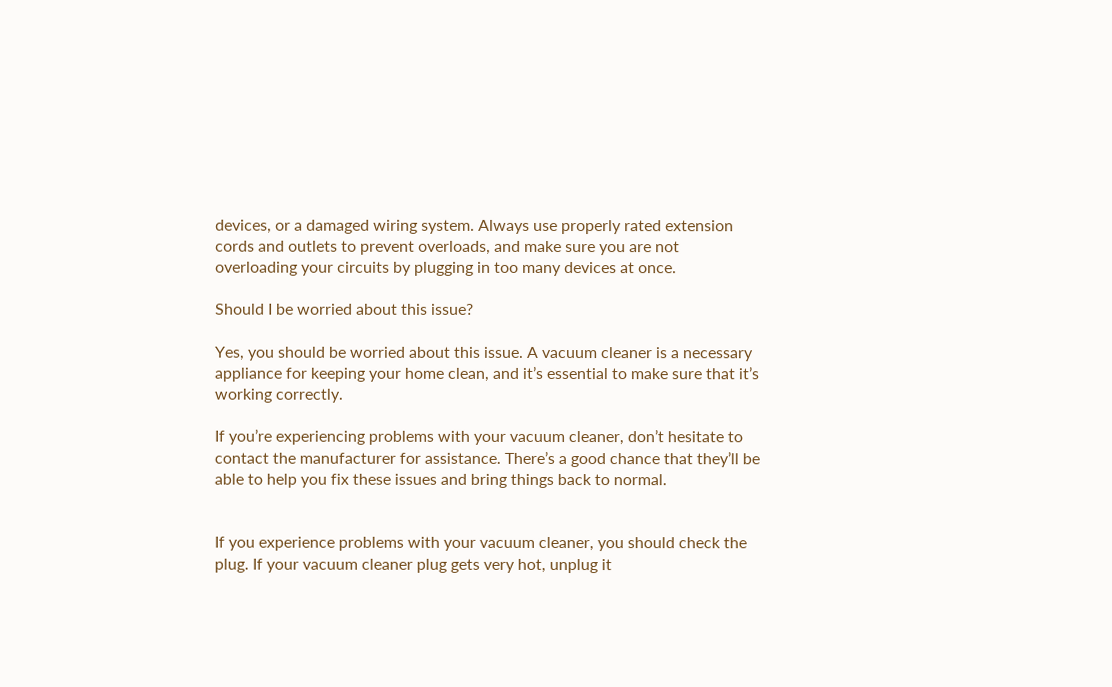devices, or a damaged wiring system. Always use properly rated extension cords and outlets to prevent overloads, and make sure you are not overloading your circuits by plugging in too many devices at once.

Should I be worried about this issue?

Yes, you should be worried about this issue. A vacuum cleaner is a necessary appliance for keeping your home clean, and it’s essential to make sure that it’s working correctly.

If you’re experiencing problems with your vacuum cleaner, don’t hesitate to contact the manufacturer for assistance. There’s a good chance that they’ll be able to help you fix these issues and bring things back to normal.


If you experience problems with your vacuum cleaner, you should check the plug. If your vacuum cleaner plug gets very hot, unplug it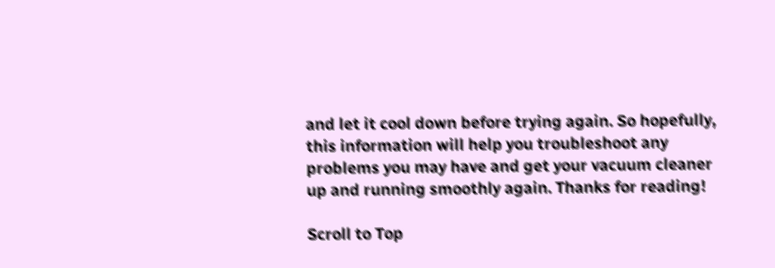and let it cool down before trying again. So hopefully, this information will help you troubleshoot any problems you may have and get your vacuum cleaner up and running smoothly again. Thanks for reading!

Scroll to Top